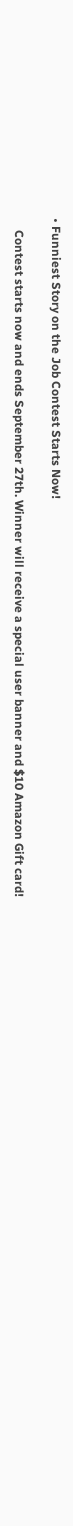• Funniest Story on the Job Contest Starts Now!

    Contest starts now and ends September 27th. Winner will receive a special user banner and $10 Amazon Gift card!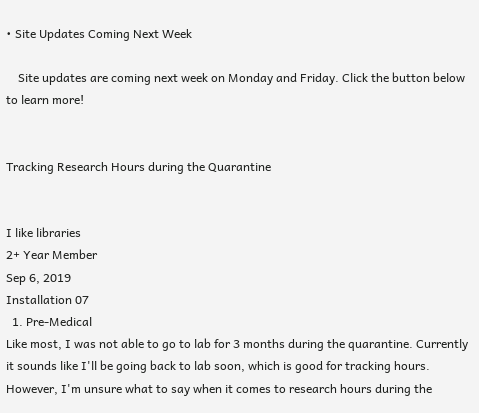• Site Updates Coming Next Week

    Site updates are coming next week on Monday and Friday. Click the button below to learn more!


Tracking Research Hours during the Quarantine


I like libraries
2+ Year Member
Sep 6, 2019
Installation 07
  1. Pre-Medical
Like most, I was not able to go to lab for 3 months during the quarantine. Currently it sounds like I'll be going back to lab soon, which is good for tracking hours. However, I'm unsure what to say when it comes to research hours during the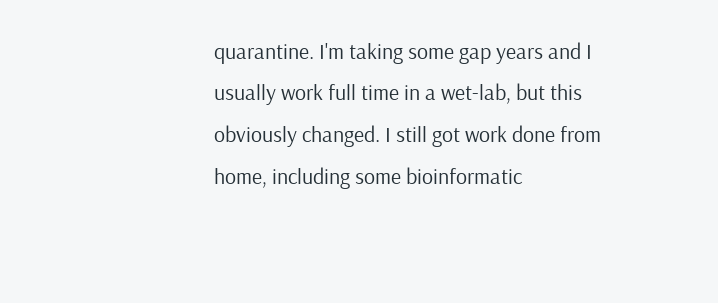quarantine. I'm taking some gap years and I usually work full time in a wet-lab, but this obviously changed. I still got work done from home, including some bioinformatic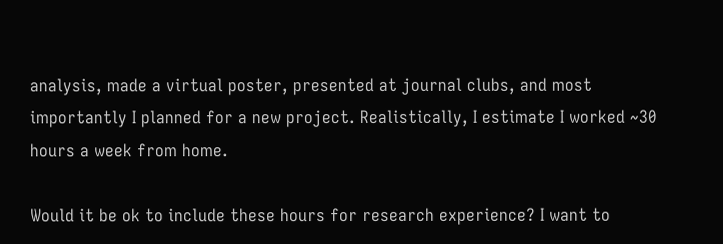analysis, made a virtual poster, presented at journal clubs, and most importantly I planned for a new project. Realistically, I estimate I worked ~30 hours a week from home.

Would it be ok to include these hours for research experience? I want to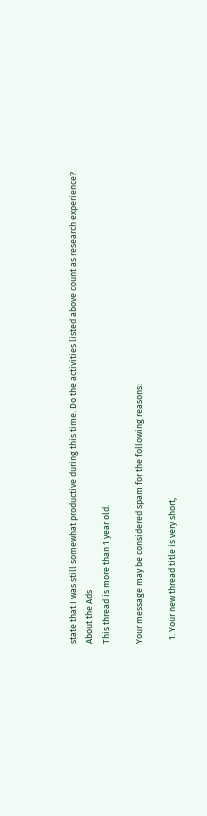state that I was still somewhat productive during this time. Do the activities listed above count as research experience?
About the Ads
This thread is more than 1 year old.

Your message may be considered spam for the following reasons:

  1. Your new thread title is very short,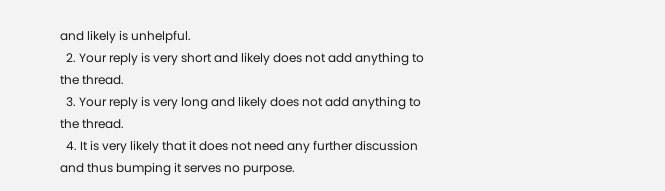and likely is unhelpful.
  2. Your reply is very short and likely does not add anything to the thread.
  3. Your reply is very long and likely does not add anything to the thread.
  4. It is very likely that it does not need any further discussion and thus bumping it serves no purpose.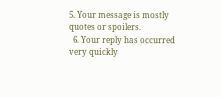5. Your message is mostly quotes or spoilers.
  6. Your reply has occurred very quickly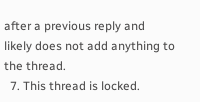after a previous reply and likely does not add anything to the thread.
  7. This thread is locked.